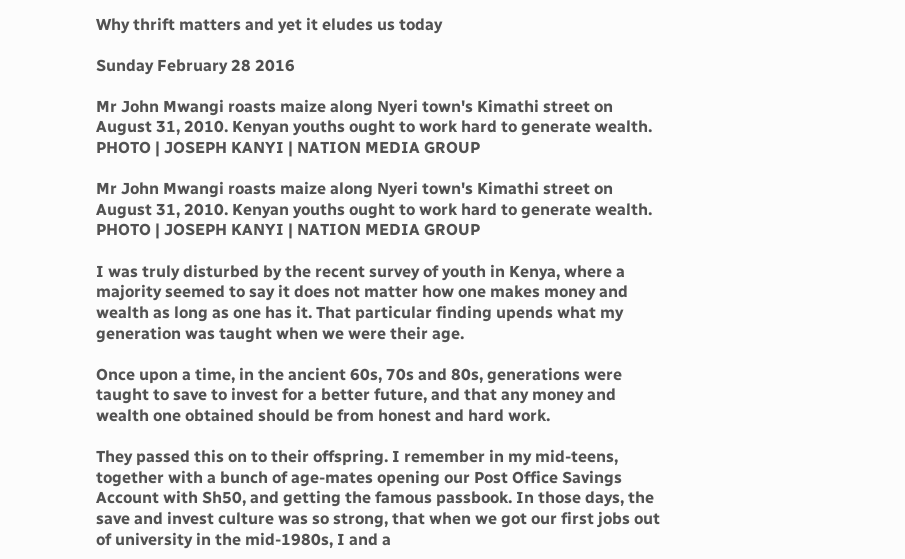Why thrift matters and yet it eludes us today

Sunday February 28 2016

Mr John Mwangi roasts maize along Nyeri town's Kimathi street on August 31, 2010. Kenyan youths ought to work hard to generate wealth. PHOTO | JOSEPH KANYI | NATION MEDIA GROUP

Mr John Mwangi roasts maize along Nyeri town's Kimathi street on August 31, 2010. Kenyan youths ought to work hard to generate wealth. PHOTO | JOSEPH KANYI | NATION MEDIA GROUP

I was truly disturbed by the recent survey of youth in Kenya, where a majority seemed to say it does not matter how one makes money and wealth as long as one has it. That particular finding upends what my generation was taught when we were their age.

Once upon a time, in the ancient 60s, 70s and 80s, generations were taught to save to invest for a better future, and that any money and wealth one obtained should be from honest and hard work.

They passed this on to their offspring. I remember in my mid-teens, together with a bunch of age-mates opening our Post Office Savings Account with Sh50, and getting the famous passbook. In those days, the save and invest culture was so strong, that when we got our first jobs out of university in the mid-1980s, I and a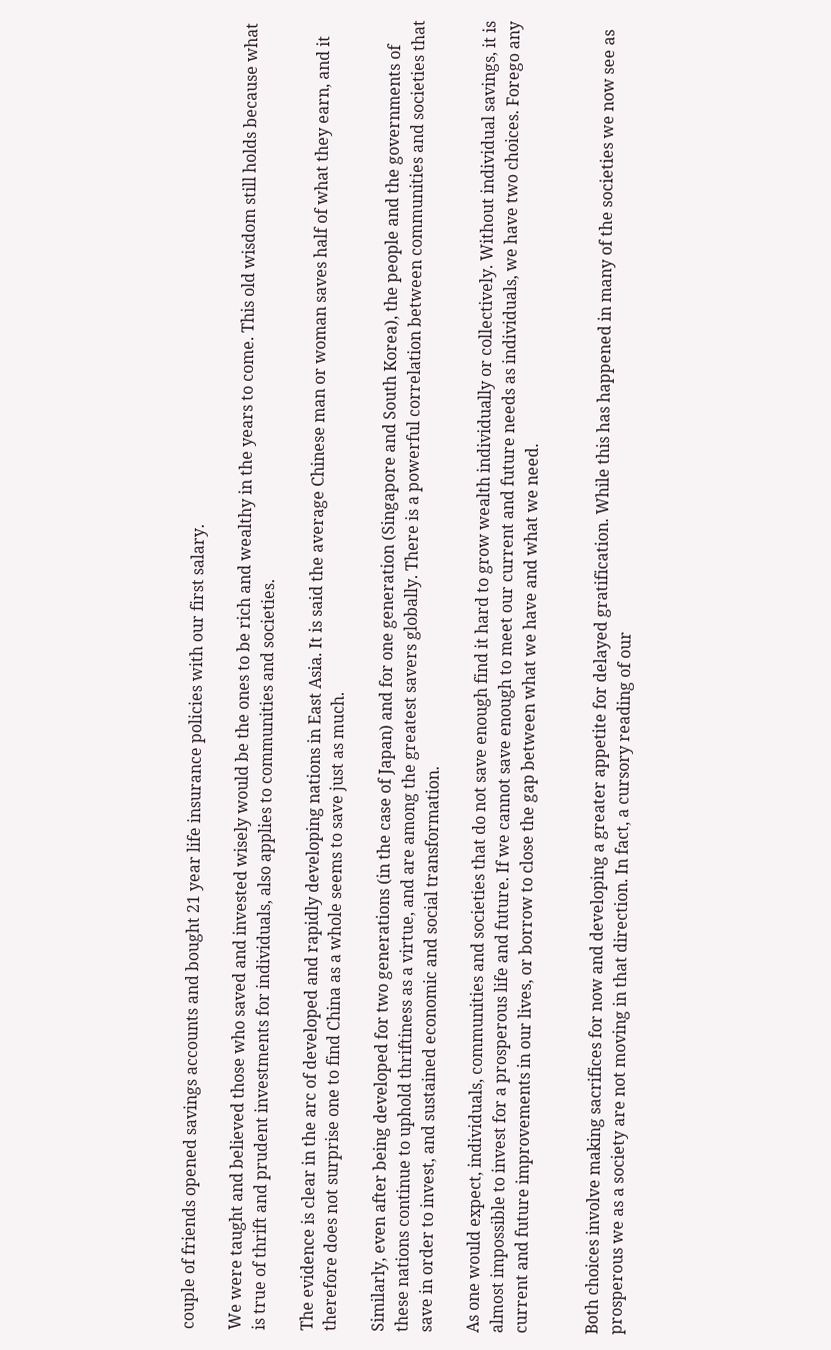couple of friends opened savings accounts and bought 21 year life insurance policies with our first salary.

We were taught and believed those who saved and invested wisely would be the ones to be rich and wealthy in the years to come. This old wisdom still holds because what is true of thrift and prudent investments for individuals, also applies to communities and societies.

The evidence is clear in the arc of developed and rapidly developing nations in East Asia. It is said the average Chinese man or woman saves half of what they earn, and it therefore does not surprise one to find China as a whole seems to save just as much.

Similarly, even after being developed for two generations (in the case of Japan) and for one generation (Singapore and South Korea), the people and the governments of these nations continue to uphold thriftiness as a virtue, and are among the greatest savers globally. There is a powerful correlation between communities and societies that save in order to invest, and sustained economic and social transformation.

As one would expect, individuals, communities and societies that do not save enough find it hard to grow wealth individually or collectively. Without individual savings, it is almost impossible to invest for a prosperous life and future. If we cannot save enough to meet our current and future needs as individuals, we have two choices. Forego any current and future improvements in our lives, or borrow to close the gap between what we have and what we need.


Both choices involve making sacrifices for now and developing a greater appetite for delayed gratification. While this has happened in many of the societies we now see as prosperous we as a society are not moving in that direction. In fact, a cursory reading of our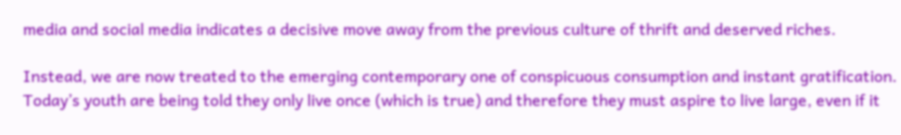media and social media indicates a decisive move away from the previous culture of thrift and deserved riches.

Instead, we are now treated to the emerging contemporary one of conspicuous consumption and instant gratification. Today’s youth are being told they only live once (which is true) and therefore they must aspire to live large, even if it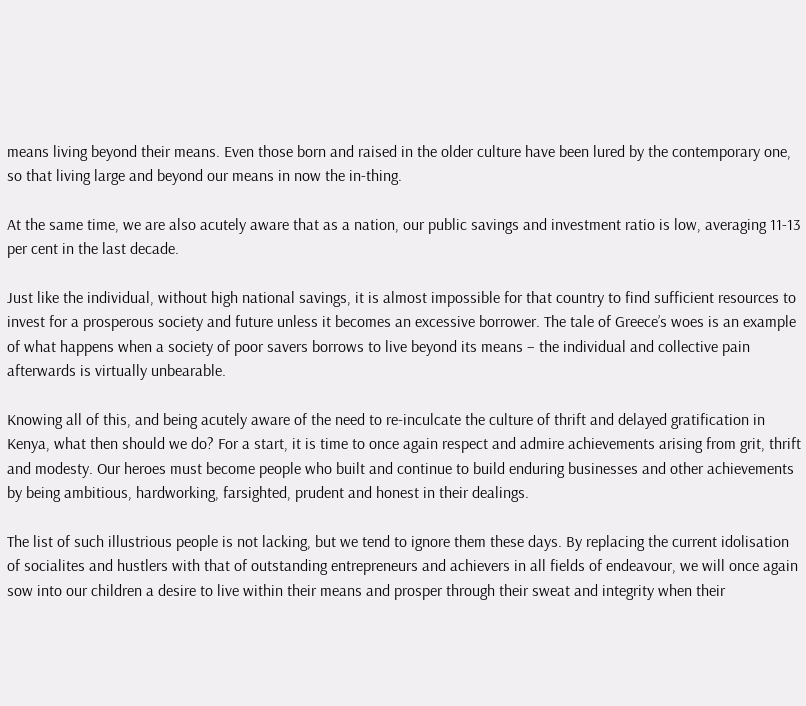means living beyond their means. Even those born and raised in the older culture have been lured by the contemporary one, so that living large and beyond our means in now the in-thing.

At the same time, we are also acutely aware that as a nation, our public savings and investment ratio is low, averaging 11-13 per cent in the last decade.

Just like the individual, without high national savings, it is almost impossible for that country to find sufficient resources to invest for a prosperous society and future unless it becomes an excessive borrower. The tale of Greece’s woes is an example of what happens when a society of poor savers borrows to live beyond its means – the individual and collective pain afterwards is virtually unbearable.

Knowing all of this, and being acutely aware of the need to re-inculcate the culture of thrift and delayed gratification in Kenya, what then should we do? For a start, it is time to once again respect and admire achievements arising from grit, thrift and modesty. Our heroes must become people who built and continue to build enduring businesses and other achievements by being ambitious, hardworking, farsighted, prudent and honest in their dealings.

The list of such illustrious people is not lacking, but we tend to ignore them these days. By replacing the current idolisation of socialites and hustlers with that of outstanding entrepreneurs and achievers in all fields of endeavour, we will once again sow into our children a desire to live within their means and prosper through their sweat and integrity when their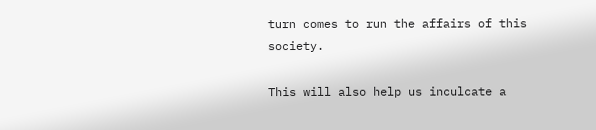turn comes to run the affairs of this society.

This will also help us inculcate a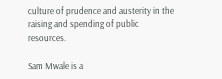culture of prudence and austerity in the raising and spending of public resources.

Sam Mwale is a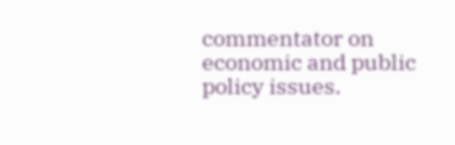commentator on economic and public policy issues.